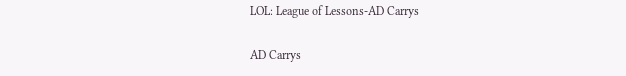LOL: League of Lessons-AD Carrys

AD Carrys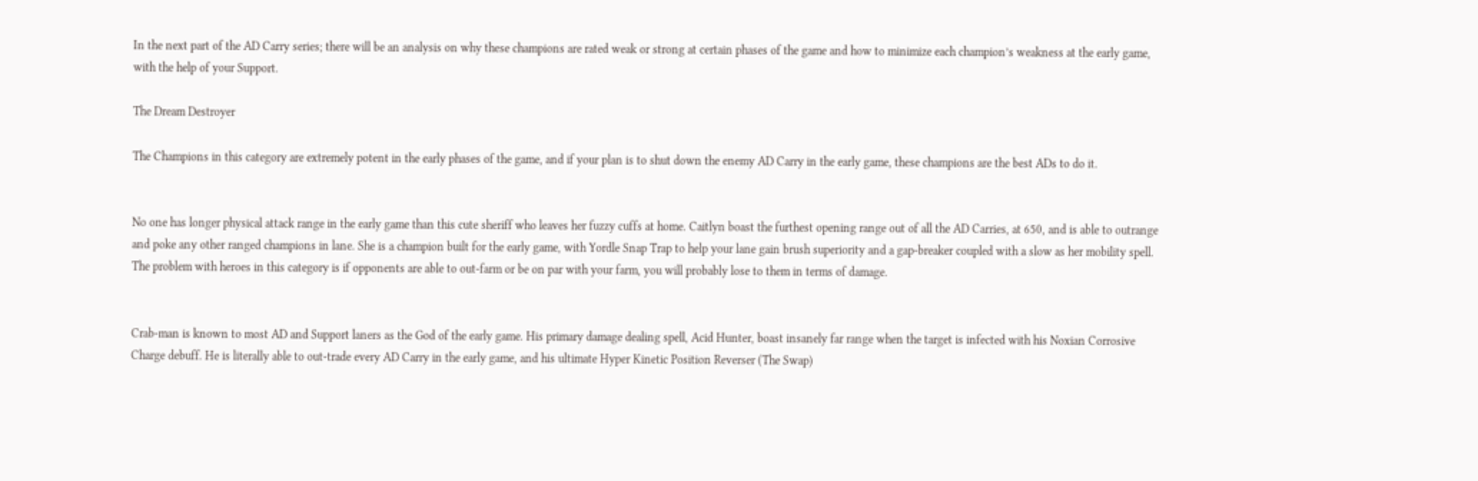In the next part of the AD Carry series; there will be an analysis on why these champions are rated weak or strong at certain phases of the game and how to minimize each champion’s weakness at the early game, with the help of your Support.

The Dream Destroyer

The Champions in this category are extremely potent in the early phases of the game, and if your plan is to shut down the enemy AD Carry in the early game, these champions are the best ADs to do it.


No one has longer physical attack range in the early game than this cute sheriff who leaves her fuzzy cuffs at home. Caitlyn boast the furthest opening range out of all the AD Carries, at 650, and is able to outrange and poke any other ranged champions in lane. She is a champion built for the early game, with Yordle Snap Trap to help your lane gain brush superiority and a gap-breaker coupled with a slow as her mobility spell. The problem with heroes in this category is if opponents are able to out-farm or be on par with your farm, you will probably lose to them in terms of damage.


Crab-man is known to most AD and Support laners as the God of the early game. His primary damage dealing spell, Acid Hunter, boast insanely far range when the target is infected with his Noxian Corrosive Charge debuff. He is literally able to out-trade every AD Carry in the early game, and his ultimate Hyper Kinetic Position Reverser (The Swap)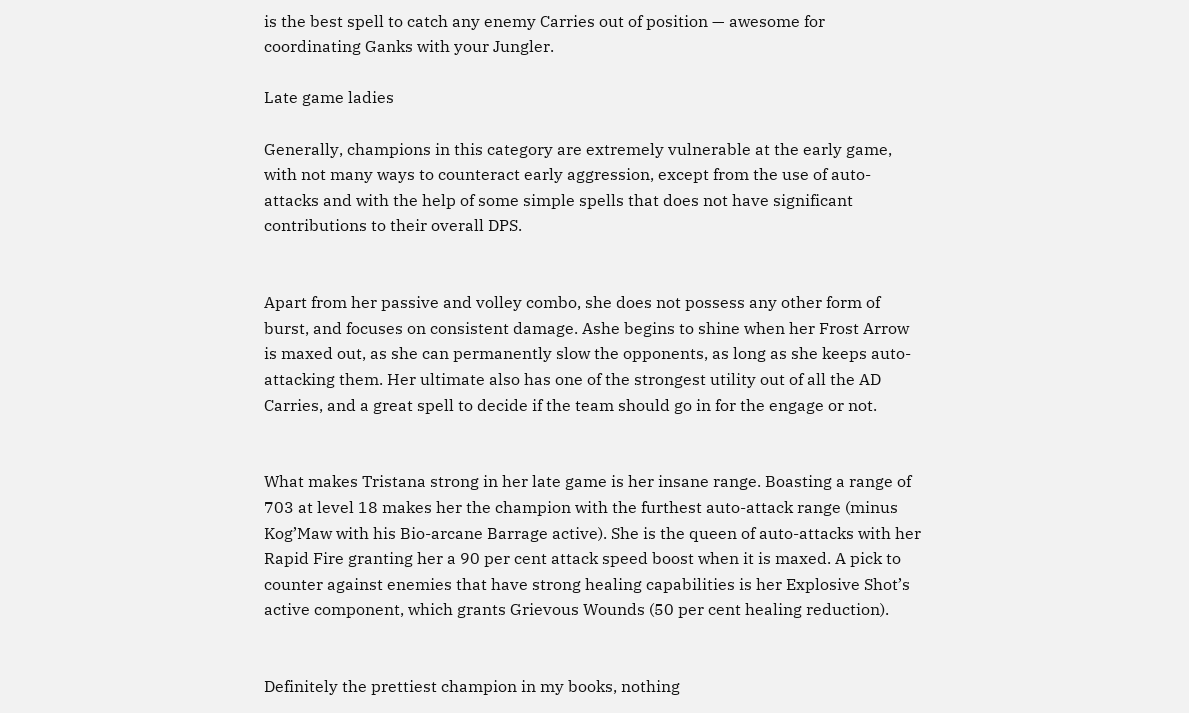is the best spell to catch any enemy Carries out of position — awesome for coordinating Ganks with your Jungler.

Late game ladies

Generally, champions in this category are extremely vulnerable at the early game, with not many ways to counteract early aggression, except from the use of auto-attacks and with the help of some simple spells that does not have significant contributions to their overall DPS.


Apart from her passive and volley combo, she does not possess any other form of burst, and focuses on consistent damage. Ashe begins to shine when her Frost Arrow is maxed out, as she can permanently slow the opponents, as long as she keeps auto-attacking them. Her ultimate also has one of the strongest utility out of all the AD Carries, and a great spell to decide if the team should go in for the engage or not.


What makes Tristana strong in her late game is her insane range. Boasting a range of 703 at level 18 makes her the champion with the furthest auto-attack range (minus Kog’Maw with his Bio-arcane Barrage active). She is the queen of auto-attacks with her Rapid Fire granting her a 90 per cent attack speed boost when it is maxed. A pick to counter against enemies that have strong healing capabilities is her Explosive Shot’s active component, which grants Grievous Wounds (50 per cent healing reduction).


Definitely the prettiest champion in my books, nothing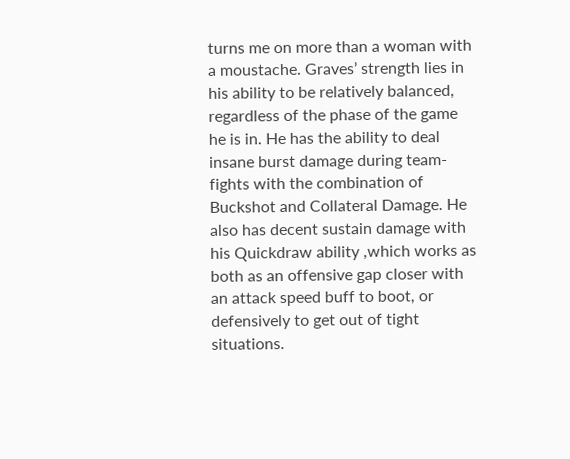turns me on more than a woman with a moustache. Graves’ strength lies in his ability to be relatively balanced, regardless of the phase of the game he is in. He has the ability to deal insane burst damage during team-fights with the combination of Buckshot and Collateral Damage. He also has decent sustain damage with his Quickdraw ability ,which works as both as an offensive gap closer with an attack speed buff to boot, or defensively to get out of tight situations.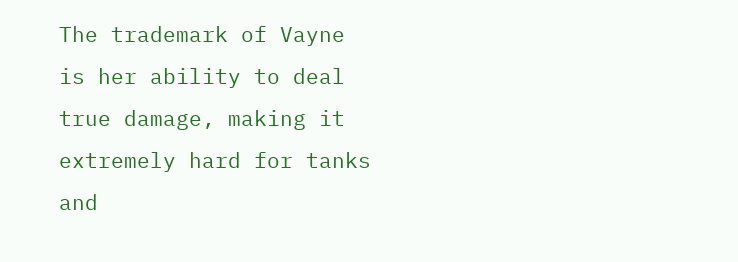The trademark of Vayne is her ability to deal true damage, making it extremely hard for tanks and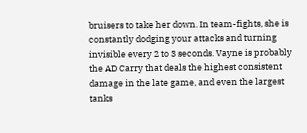bruisers to take her down. In team-fights, she is constantly dodging your attacks and turning invisible every 2 to 3 seconds. Vayne is probably the AD Carry that deals the highest consistent damage in the late game, and even the largest tanks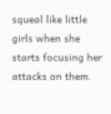squeal like little girls when she starts focusing her attacks on them.